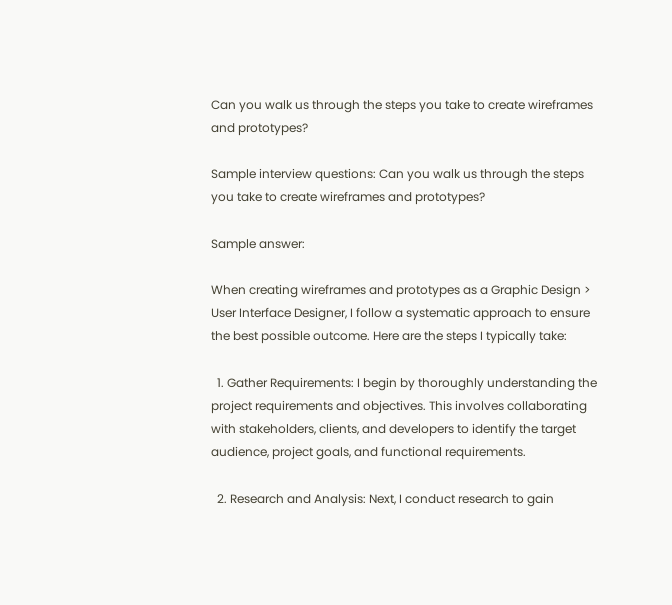Can you walk us through the steps you take to create wireframes and prototypes?

Sample interview questions: Can you walk us through the steps you take to create wireframes and prototypes?

Sample answer:

When creating wireframes and prototypes as a Graphic Design > User Interface Designer, I follow a systematic approach to ensure the best possible outcome. Here are the steps I typically take:

  1. Gather Requirements: I begin by thoroughly understanding the project requirements and objectives. This involves collaborating with stakeholders, clients, and developers to identify the target audience, project goals, and functional requirements.

  2. Research and Analysis: Next, I conduct research to gain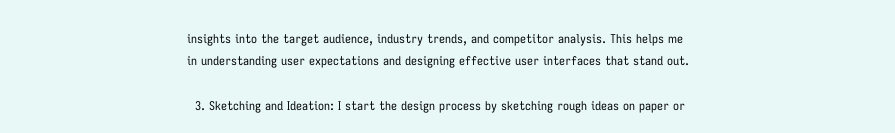insights into the target audience, industry trends, and competitor analysis. This helps me in understanding user expectations and designing effective user interfaces that stand out.

  3. Sketching and Ideation: I start the design process by sketching rough ideas on paper or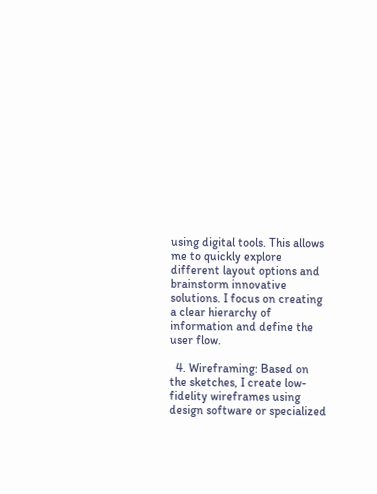using digital tools. This allows me to quickly explore different layout options and brainstorm innovative solutions. I focus on creating a clear hierarchy of information and define the user flow.

  4. Wireframing: Based on the sketches, I create low-fidelity wireframes using design software or specialized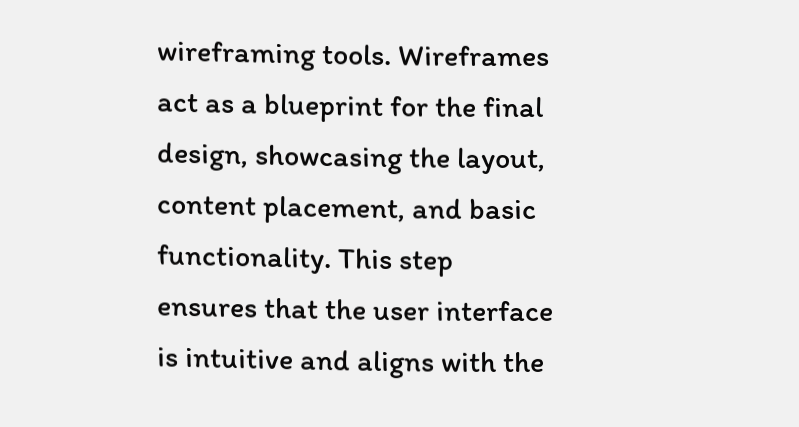wireframing tools. Wireframes act as a blueprint for the final design, showcasing the layout, content placement, and basic functionality. This step ensures that the user interface is intuitive and aligns with the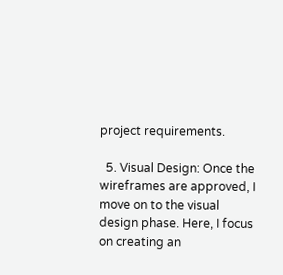project requirements.

  5. Visual Design: Once the wireframes are approved, I move on to the visual design phase. Here, I focus on creating an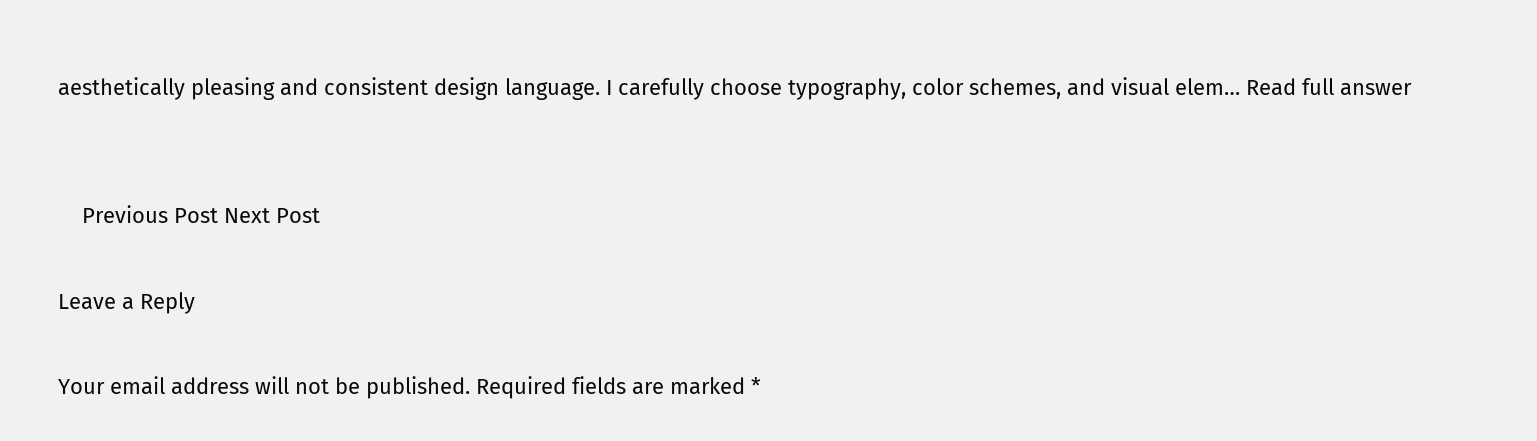aesthetically pleasing and consistent design language. I carefully choose typography, color schemes, and visual elem… Read full answer


    Previous Post Next Post

Leave a Reply

Your email address will not be published. Required fields are marked *